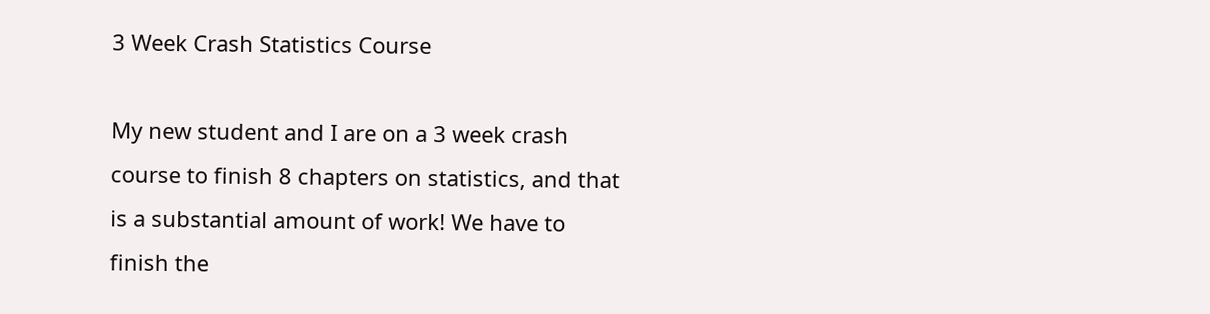3 Week Crash Statistics Course

My new student and I are on a 3 week crash course to finish 8 chapters on statistics, and that is a substantial amount of work! We have to finish the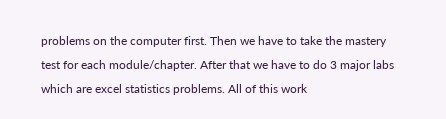problems on the computer first. Then we have to take the mastery test for each module/chapter. After that we have to do 3 major labs which are excel statistics problems. All of this work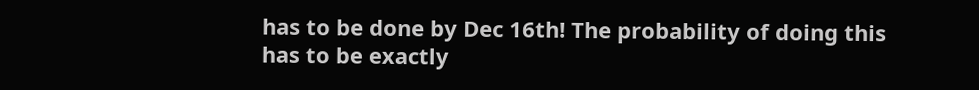has to be done by Dec 16th! The probability of doing this has to be exactly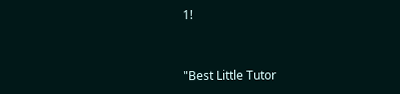1!


"Best Little Tutor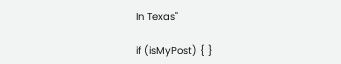In Texas"

if (isMyPost) { }